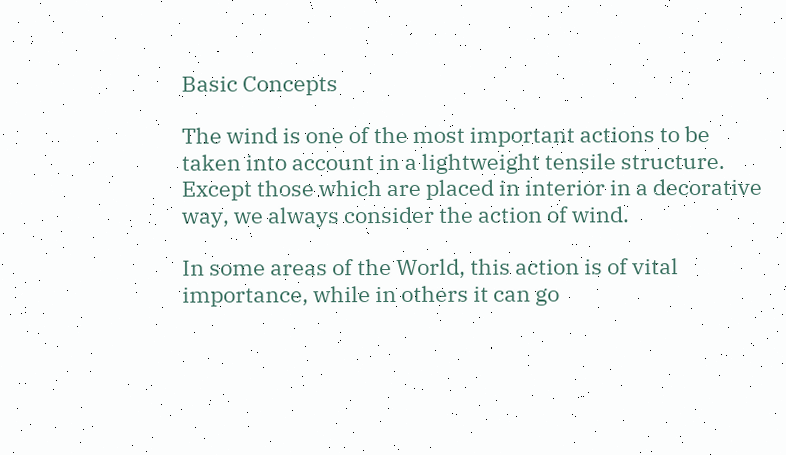Basic Concepts

The wind is one of the most important actions to be taken into account in a lightweight tensile structure. Except those which are placed in interior in a decorative way, we always consider the action of wind.

In some areas of the World, this action is of vital importance, while in others it can go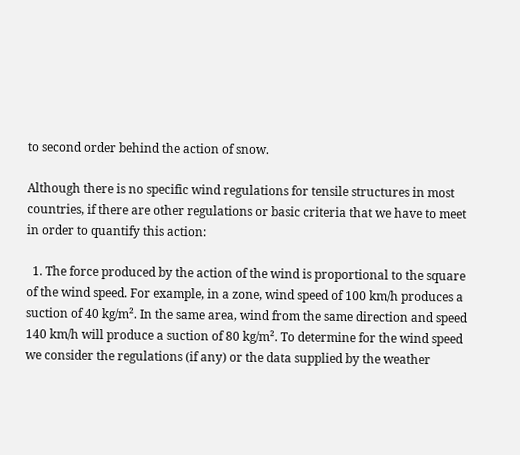to second order behind the action of snow.

Although there is no specific wind regulations for tensile structures in most countries, if there are other regulations or basic criteria that we have to meet in order to quantify this action:

  1. The force produced by the action of the wind is proportional to the square of the wind speed. For example, in a zone, wind speed of 100 km/h produces a suction of 40 kg/m². In the same area, wind from the same direction and speed 140 km/h will produce a suction of 80 kg/m². To determine for the wind speed we consider the regulations (if any) or the data supplied by the weather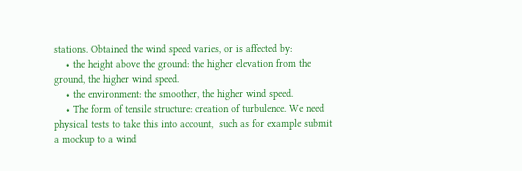stations. Obtained the wind speed varies, or is affected by:
    • the height above the ground: the higher elevation from the ground, the higher wind speed.
    • the environment: the smoother, the higher wind speed.
    • The form of tensile structure: creation of turbulence. We need physical tests to take this into account,  such as for example submit a mockup to a wind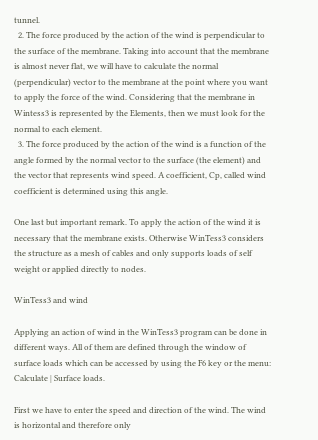tunnel.
  2. The force produced by the action of the wind is perpendicular to the surface of the membrane. Taking into account that the membrane is almost never flat, we will have to calculate the normal (perpendicular) vector to the membrane at the point where you want to apply the force of the wind. Considering that the membrane in Wintess3 is represented by the Elements, then we must look for the normal to each element.
  3. The force produced by the action of the wind is a function of the angle formed by the normal vector to the surface (the element) and the vector that represents wind speed. A coefficient, Cp, called wind coefficient is determined using this angle.

One last but important remark. To apply the action of the wind it is necessary that the membrane exists. Otherwise WinTess3 considers the structure as a mesh of cables and only supports loads of self weight or applied directly to nodes.

WinTess3 and wind

Applying an action of wind in the WinTess3 program can be done in different ways. All of them are defined through the window of surface loads which can be accessed by using the F6 key or the menu: Calculate | Surface loads.

First we have to enter the speed and direction of the wind. The wind is horizontal and therefore only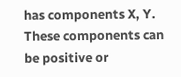has components X, Y. These components can be positive or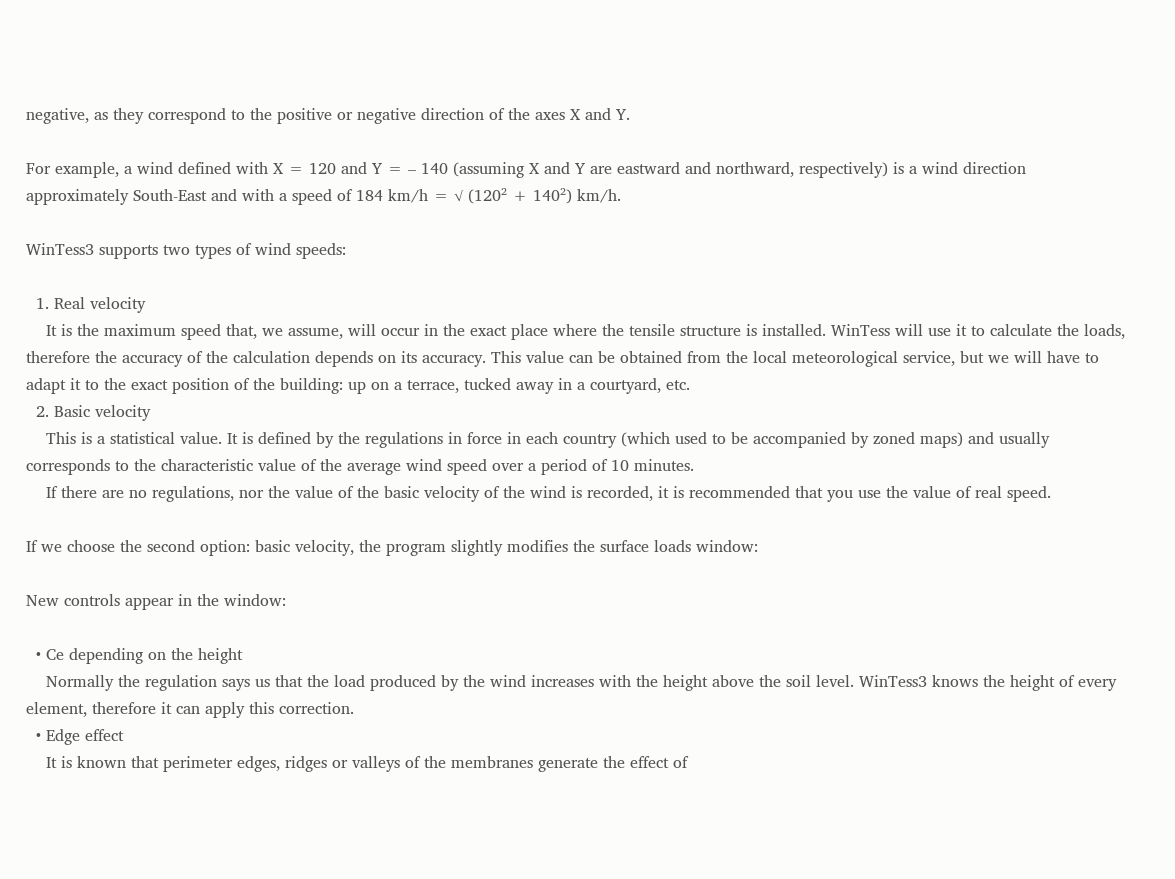negative, as they correspond to the positive or negative direction of the axes X and Y.

For example, a wind defined with X = 120 and Y = – 140 (assuming X and Y are eastward and northward, respectively) is a wind direction approximately South-East and with a speed of 184 km/h = √ (120² + 140²) km/h.

WinTess3 supports two types of wind speeds:

  1. Real velocity
    It is the maximum speed that, we assume, will occur in the exact place where the tensile structure is installed. WinTess will use it to calculate the loads, therefore the accuracy of the calculation depends on its accuracy. This value can be obtained from the local meteorological service, but we will have to adapt it to the exact position of the building: up on a terrace, tucked away in a courtyard, etc.
  2. Basic velocity
    This is a statistical value. It is defined by the regulations in force in each country (which used to be accompanied by zoned maps) and usually corresponds to the characteristic value of the average wind speed over a period of 10 minutes.
    If there are no regulations, nor the value of the basic velocity of the wind is recorded, it is recommended that you use the value of real speed.

If we choose the second option: basic velocity, the program slightly modifies the surface loads window:

New controls appear in the window:

  • Ce depending on the height
    Normally the regulation says us that the load produced by the wind increases with the height above the soil level. WinTess3 knows the height of every element, therefore it can apply this correction.
  • Edge effect
    It is known that perimeter edges, ridges or valleys of the membranes generate the effect of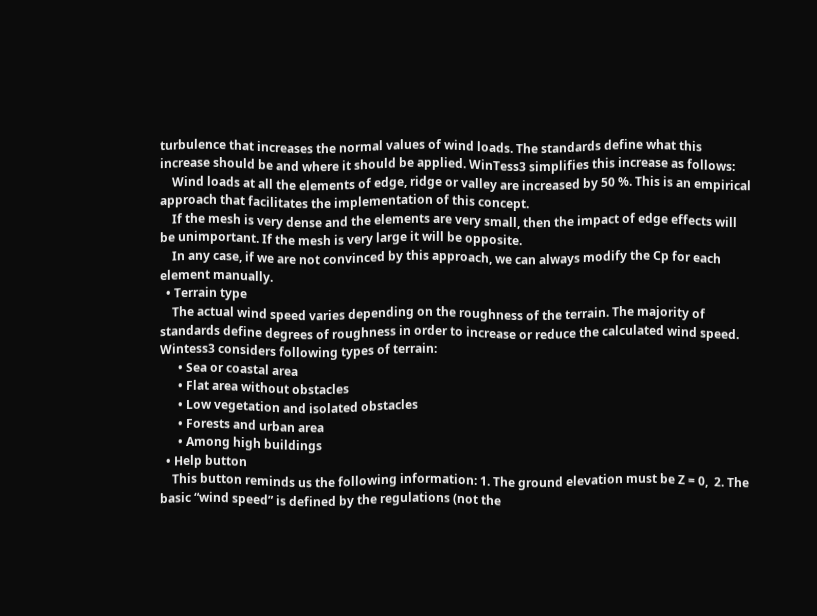turbulence that increases the normal values of wind loads. The standards define what this increase should be and where it should be applied. WinTess3 simplifies this increase as follows:
    Wind loads at all the elements of edge, ridge or valley are increased by 50 %. This is an empirical approach that facilitates the implementation of this concept.
    If the mesh is very dense and the elements are very small, then the impact of edge effects will be unimportant. If the mesh is very large it will be opposite.
    In any case, if we are not convinced by this approach, we can always modify the Cp for each element manually.
  • Terrain type
    The actual wind speed varies depending on the roughness of the terrain. The majority of standards define degrees of roughness in order to increase or reduce the calculated wind speed. Wintess3 considers following types of terrain:
      • Sea or coastal area
      • Flat area without obstacles
      • Low vegetation and isolated obstacles
      • Forests and urban area
      • Among high buildings
  • Help button
    This button reminds us the following information: 1. The ground elevation must be Z = 0,  2. The basic “wind speed” is defined by the regulations (not the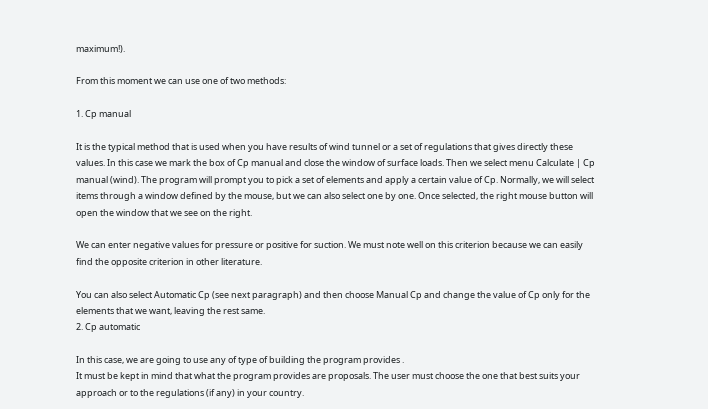maximum!).

From this moment we can use one of two methods:

1. Cp manual

It is the typical method that is used when you have results of wind tunnel or a set of regulations that gives directly these values. In this case we mark the box of Cp manual and close the window of surface loads. Then we select menu Calculate | Cp manual (wind). The program will prompt you to pick a set of elements and apply a certain value of Cp. Normally, we will select items through a window defined by the mouse, but we can also select one by one. Once selected, the right mouse button will open the window that we see on the right.

We can enter negative values for pressure or positive for suction. We must note well on this criterion because we can easily find the opposite criterion in other literature.

You can also select Automatic Cp (see next paragraph) and then choose Manual Cp and change the value of Cp only for the elements that we want, leaving the rest same.
2. Cp automatic

In this case, we are going to use any of type of building the program provides .
It must be kept in mind that what the program provides are proposals. The user must choose the one that best suits your approach or to the regulations (if any) in your country.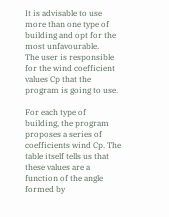It is advisable to use more than one type of building and opt for the most unfavourable.
The user is responsible for the wind coefficient values Cp that the program is going to use.

For each type of building, the program proposes a series of coefficients wind Cp. The table itself tells us that these values are a function of the angle formed by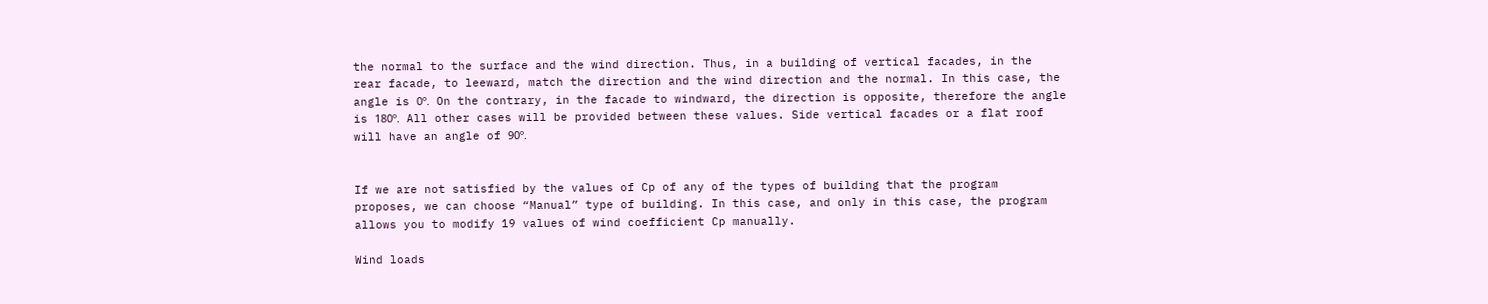the normal to the surface and the wind direction. Thus, in a building of vertical facades, in the rear facade, to leeward, match the direction and the wind direction and the normal. In this case, the angle is 0º. On the contrary, in the facade to windward, the direction is opposite, therefore the angle is 180º. All other cases will be provided between these values. Side vertical facades or a flat roof will have an angle of 90º.


If we are not satisfied by the values of Cp of any of the types of building that the program proposes, we can choose “Manual” type of building. In this case, and only in this case, the program allows you to modify 19 values of wind coefficient Cp manually.

Wind loads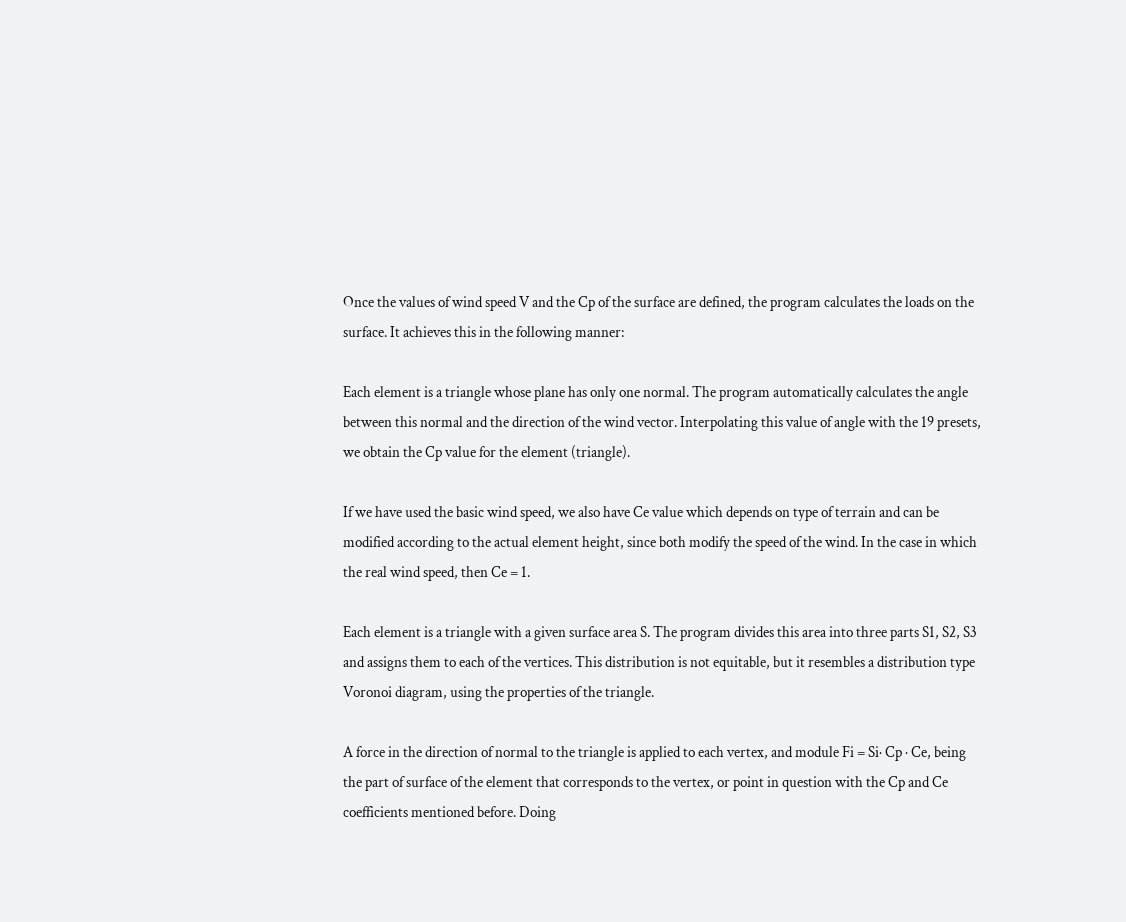Once the values of wind speed V and the Cp of the surface are defined, the program calculates the loads on the surface. It achieves this in the following manner:

Each element is a triangle whose plane has only one normal. The program automatically calculates the angle between this normal and the direction of the wind vector. Interpolating this value of angle with the 19 presets, we obtain the Cp value for the element (triangle).

If we have used the basic wind speed, we also have Ce value which depends on type of terrain and can be modified according to the actual element height, since both modify the speed of the wind. In the case in which the real wind speed, then Ce = 1.

Each element is a triangle with a given surface area S. The program divides this area into three parts S1, S2, S3 and assigns them to each of the vertices. This distribution is not equitable, but it resembles a distribution type Voronoi diagram, using the properties of the triangle.

A force in the direction of normal to the triangle is applied to each vertex, and module Fi = Si· Cp · Ce, being the part of surface of the element that corresponds to the vertex, or point in question with the Cp and Ce coefficients mentioned before. Doing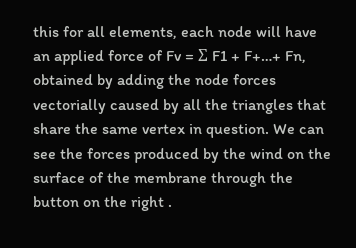this for all elements, each node will have an applied force of Fv = Σ F1 + F+…+ Fn, obtained by adding the node forces vectorially caused by all the triangles that share the same vertex in question. We can see the forces produced by the wind on the surface of the membrane through the button on the right .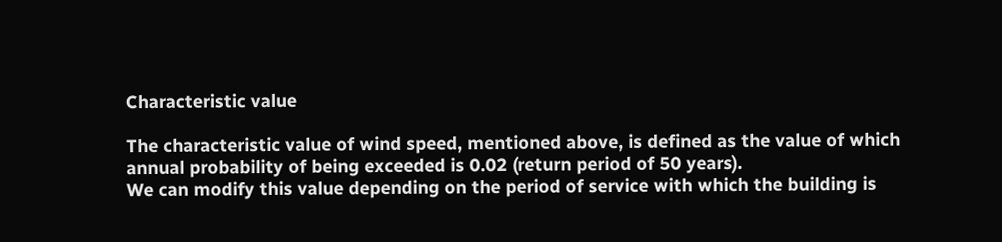Characteristic value

The characteristic value of wind speed, mentioned above, is defined as the value of which annual probability of being exceeded is 0.02 (return period of 50 years).
We can modify this value depending on the period of service with which the building is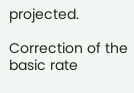projected.

Correction of the basic rate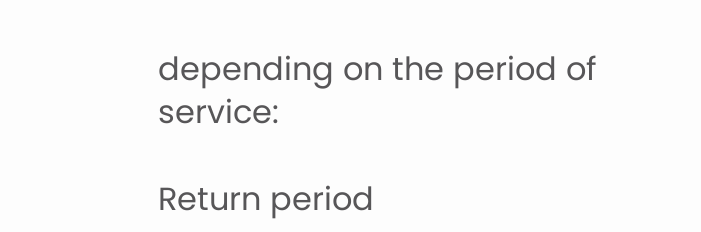depending on the period of service:

Return period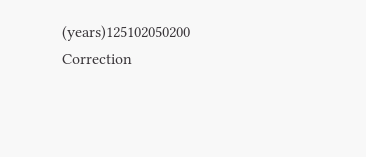(years)125102050200
Correction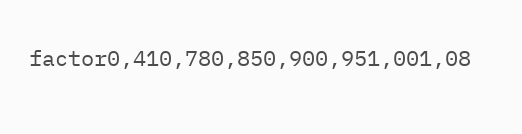factor0,410,780,850,900,951,001,08